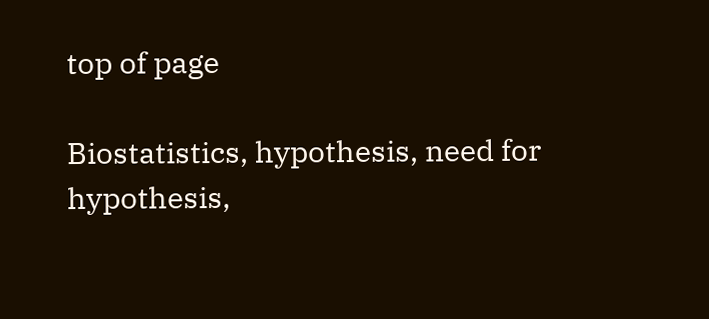top of page

Biostatistics, hypothesis, need for hypothesis,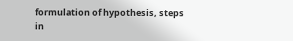formulation of hypothesis, steps in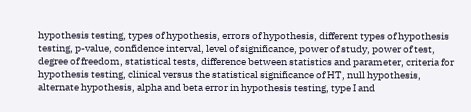hypothesis testing, types of hypothesis, errors of hypothesis, different types of hypothesis testing, p-value, confidence interval, level of significance, power of study, power of test, degree of freedom, statistical tests, difference between statistics and parameter, criteria for hypothesis testing, clinical versus the statistical significance of HT, null hypothesis, alternate hypothesis, alpha and beta error in hypothesis testing, type I and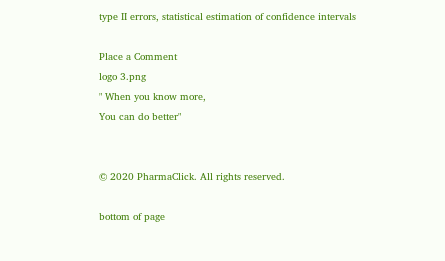type II errors, statistical estimation of confidence intervals

Place a Comment
logo 3.png
" When you know more,
You can do better"


© 2020 PharmaClick. All rights reserved.

bottom of page